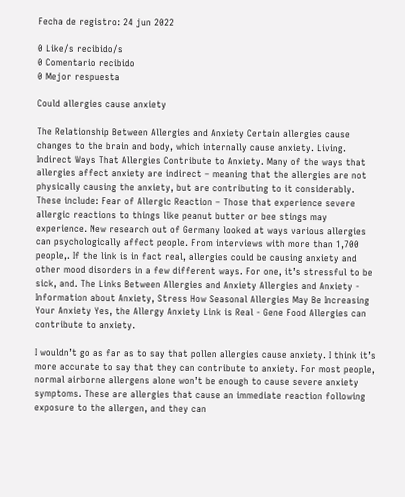Fecha de registro: 24 jun 2022

0 Like/s recibido/s
0 Comentario recibido
0 Mejor respuesta

Could allergies cause anxiety

The Relationship Between Allergies and Anxiety Certain allergies cause changes to the brain and body, which internally cause anxiety. Living. Indirect Ways That Allergies Contribute to Anxiety. Many of the ways that allergies affect anxiety are indirect – meaning that the allergies are not physically causing the anxiety, but are contributing to it considerably. These include: Fear of Allergic Reaction – Those that experience severe allergic reactions to things like peanut butter or bee stings may experience. New research out of Germany looked at ways various allergies can psychologically affect people. From interviews with more than 1,700 people,. If the link is in fact real, allergies could be causing anxiety and other mood disorders in a few different ways. For one, it’s stressful to be sick, and. The Links Between Allergies and Anxiety Allergies and Anxiety - Information about Anxiety, Stress How Seasonal Allergies May Be Increasing Your Anxiety Yes, the Allergy Anxiety Link is Real - Gene Food Allergies can contribute to anxiety.

I wouldn’t go as far as to say that pollen allergies cause anxiety. I think it’s more accurate to say that they can contribute to anxiety. For most people, normal airborne allergens alone won’t be enough to cause severe anxiety symptoms. These are allergies that cause an immediate reaction following exposure to the allergen, and they can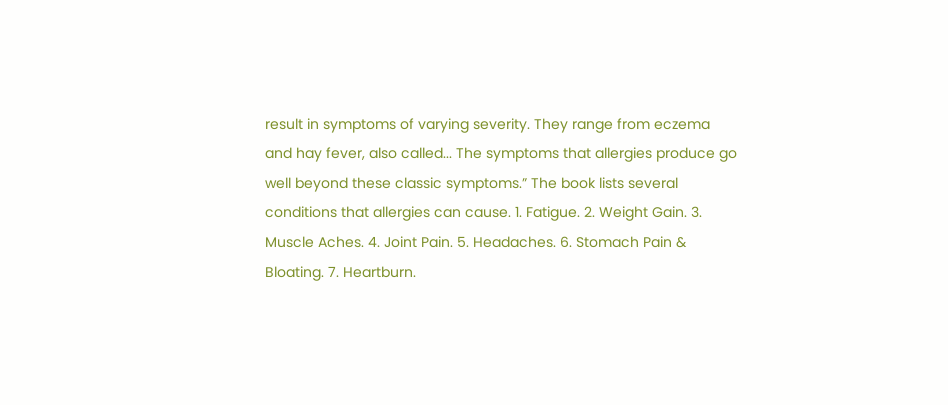result in symptoms of varying severity. They range from eczema and hay fever, also called... The symptoms that allergies produce go well beyond these classic symptoms.” The book lists several conditions that allergies can cause. 1. Fatigue. 2. Weight Gain. 3. Muscle Aches. 4. Joint Pain. 5. Headaches. 6. Stomach Pain & Bloating. 7. Heartburn.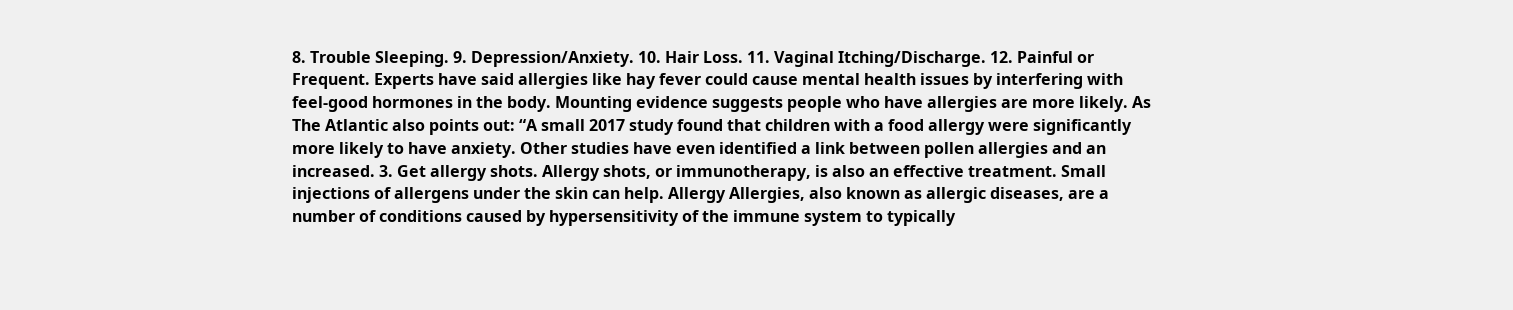8. Trouble Sleeping. 9. Depression/Anxiety. 10. Hair Loss. 11. Vaginal Itching/Discharge. 12. Painful or Frequent. Experts have said allergies like hay fever could cause mental health issues by interfering with feel-good hormones in the body. Mounting evidence suggests people who have allergies are more likely. As The Atlantic also points out: “A small 2017 study found that children with a food allergy were significantly more likely to have anxiety. Other studies have even identified a link between pollen allergies and an increased. 3. Get allergy shots. Allergy shots, or immunotherapy, is also an effective treatment. Small injections of allergens under the skin can help. Allergy Allergies, also known as allergic diseases, are a number of conditions caused by hypersensitivity of the immune system to typically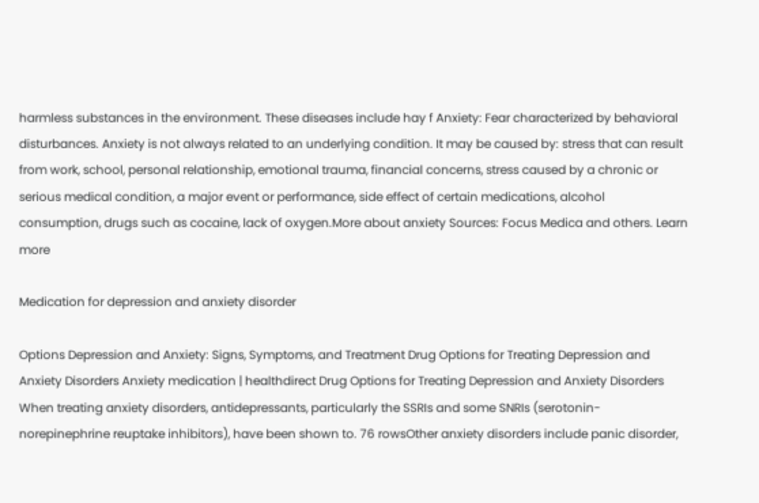harmless substances in the environment. These diseases include hay f Anxiety: Fear characterized by behavioral disturbances. Anxiety is not always related to an underlying condition. It may be caused by: stress that can result from work, school, personal relationship, emotional trauma, financial concerns, stress caused by a chronic or serious medical condition, a major event or performance, side effect of certain medications, alcohol consumption, drugs such as cocaine, lack of oxygen.More about anxiety Sources: Focus Medica and others. Learn more

Medication for depression and anxiety disorder

Options Depression and Anxiety: Signs, Symptoms, and Treatment Drug Options for Treating Depression and Anxiety Disorders Anxiety medication | healthdirect Drug Options for Treating Depression and Anxiety Disorders When treating anxiety disorders, antidepressants, particularly the SSRIs and some SNRIs (serotonin-norepinephrine reuptake inhibitors), have been shown to. 76 rowsOther anxiety disorders include panic disorder,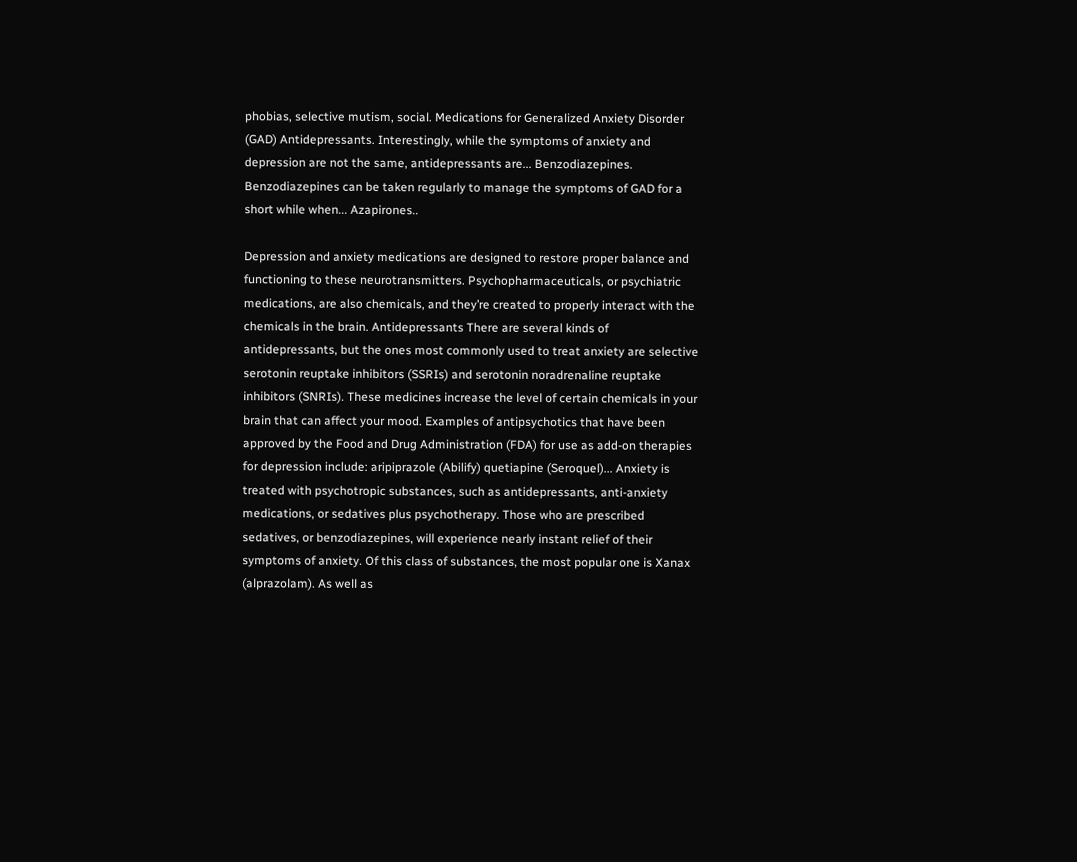phobias, selective mutism, social. Medications for Generalized Anxiety Disorder (GAD) Antidepressants. Interestingly, while the symptoms of anxiety and depression are not the same, antidepressants are... Benzodiazepines. Benzodiazepines can be taken regularly to manage the symptoms of GAD for a short while when... Azapirones..

Depression and anxiety medications are designed to restore proper balance and functioning to these neurotransmitters. Psychopharmaceuticals, or psychiatric medications, are also chemicals, and they’re created to properly interact with the chemicals in the brain. Antidepressants There are several kinds of antidepressants, but the ones most commonly used to treat anxiety are selective serotonin reuptake inhibitors (SSRIs) and serotonin noradrenaline reuptake inhibitors (SNRIs). These medicines increase the level of certain chemicals in your brain that can affect your mood. Examples of antipsychotics that have been approved by the Food and Drug Administration (FDA) for use as add-on therapies for depression include: aripiprazole (Abilify) quetiapine (Seroquel)... Anxiety is treated with psychotropic substances, such as antidepressants, anti-anxiety medications, or sedatives plus psychotherapy. Those who are prescribed sedatives, or benzodiazepines, will experience nearly instant relief of their symptoms of anxiety. Of this class of substances, the most popular one is Xanax (alprazolam). As well as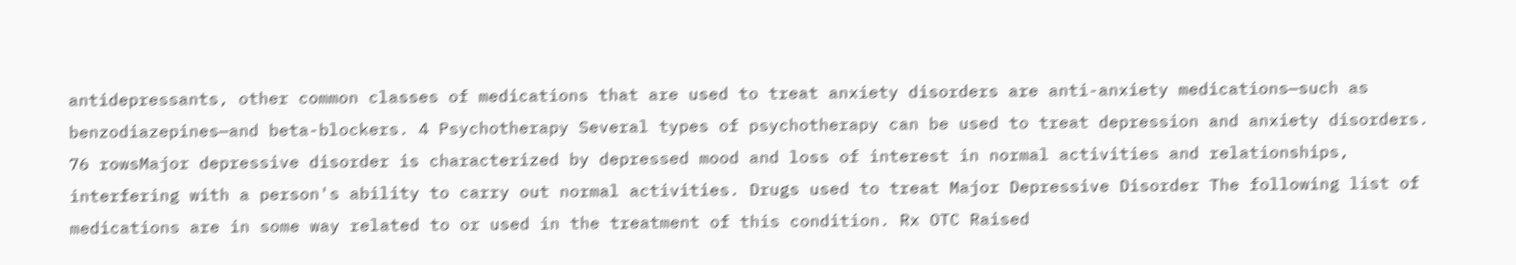antidepressants, other common classes of medications that are used to treat anxiety disorders are anti-anxiety medications—such as benzodiazepines—and beta-blockers. 4 Psychotherapy Several types of psychotherapy can be used to treat depression and anxiety disorders. 76 rowsMajor depressive disorder is characterized by depressed mood and loss of interest in normal activities and relationships, interfering with a person's ability to carry out normal activities. Drugs used to treat Major Depressive Disorder The following list of medications are in some way related to or used in the treatment of this condition. Rx OTC Raised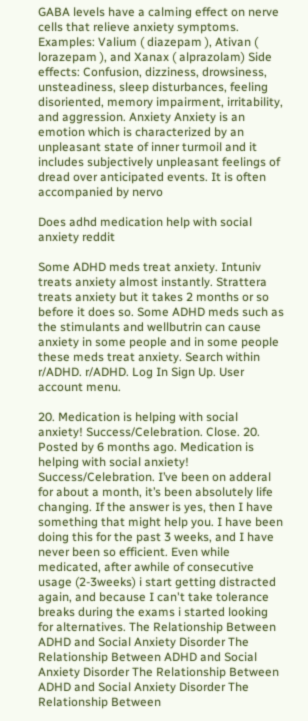GABA levels have a calming effect on nerve cells that relieve anxiety symptoms. Examples: Valium ( diazepam ), Ativan ( lorazepam ), and Xanax ( alprazolam) Side effects: Confusion, dizziness, drowsiness, unsteadiness, sleep disturbances, feeling disoriented, memory impairment, irritability, and aggression. Anxiety Anxiety is an emotion which is characterized by an unpleasant state of inner turmoil and it includes subjectively unpleasant feelings of dread over anticipated events. It is often accompanied by nervo

Does adhd medication help with social anxiety reddit

Some ADHD meds treat anxiety. Intuniv treats anxiety almost instantly. Strattera treats anxiety but it takes 2 months or so before it does so. Some ADHD meds such as the stimulants and wellbutrin can cause anxiety in some people and in some people these meds treat anxiety. Search within r/ADHD. r/ADHD. Log In Sign Up. User account menu.

20. Medication is helping with social anxiety! Success/Celebration. Close. 20. Posted by 6 months ago. Medication is helping with social anxiety! Success/Celebration. I’ve been on adderal for about a month, it’s been absolutely life changing. If the answer is yes, then I have something that might help you. I have been doing this for the past 3 weeks, and I have never been so efficient. Even while medicated, after awhile of consecutive usage (2-3weeks) i start getting distracted again, and because I can't take tolerance breaks during the exams i started looking for alternatives. The Relationship Between ADHD and Social Anxiety Disorder The Relationship Between ADHD and Social Anxiety Disorder The Relationship Between ADHD and Social Anxiety Disorder The Relationship Between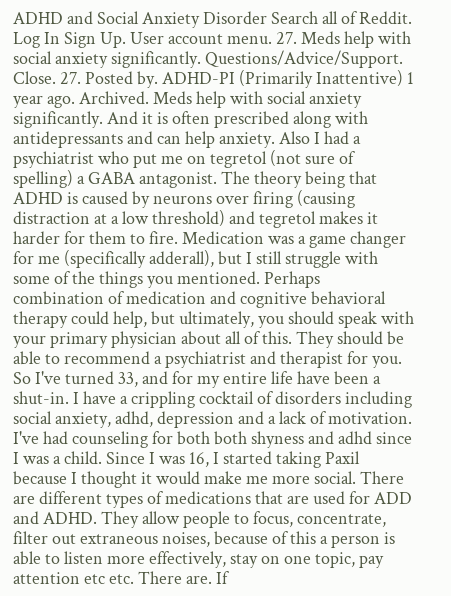ADHD and Social Anxiety Disorder Search all of Reddit. Log In Sign Up. User account menu. 27. Meds help with social anxiety significantly. Questions/Advice/Support. Close. 27. Posted by. ADHD-PI (Primarily Inattentive) 1 year ago. Archived. Meds help with social anxiety significantly. And it is often prescribed along with antidepressants and can help anxiety. Also I had a psychiatrist who put me on tegretol (not sure of spelling) a GABA antagonist. The theory being that ADHD is caused by neurons over firing (causing distraction at a low threshold) and tegretol makes it harder for them to fire. Medication was a game changer for me (specifically adderall), but I still struggle with some of the things you mentioned. Perhaps combination of medication and cognitive behavioral therapy could help, but ultimately, you should speak with your primary physician about all of this. They should be able to recommend a psychiatrist and therapist for you. So I've turned 33, and for my entire life have been a shut-in. I have a crippling cocktail of disorders including social anxiety, adhd, depression and a lack of motivation. I've had counseling for both both shyness and adhd since I was a child. Since I was 16, I started taking Paxil because I thought it would make me more social. There are different types of medications that are used for ADD and ADHD. They allow people to focus, concentrate, filter out extraneous noises, because of this a person is able to listen more effectively, stay on one topic, pay attention etc etc. There are. If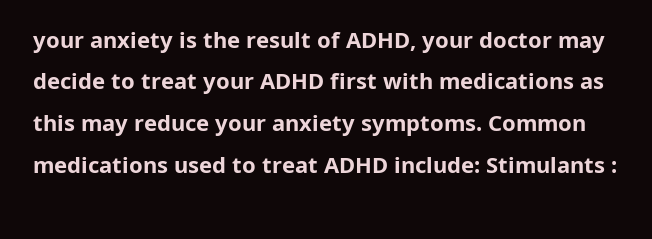your anxiety is the result of ADHD, your doctor may decide to treat your ADHD first with medications as this may reduce your anxiety symptoms. Common medications used to treat ADHD include: Stimulants :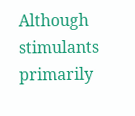Although stimulants primarily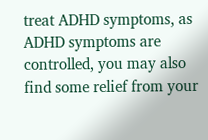treat ADHD symptoms, as ADHD symptoms are controlled, you may also find some relief from your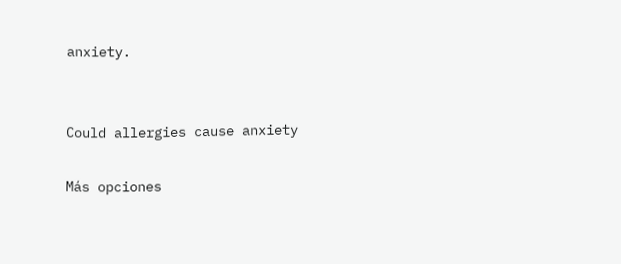anxiety.


Could allergies cause anxiety

Más opciones